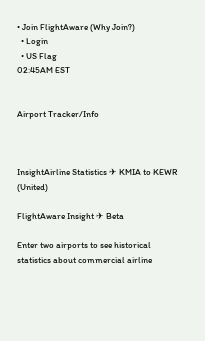• Join FlightAware (Why Join?)
  • Login
  • US Flag
02:45AM EST


Airport Tracker/Info



InsightAirline Statistics ✈ KMIA to KEWR (United)

FlightAware Insight ✈ Beta

Enter two airports to see historical statistics about commercial airline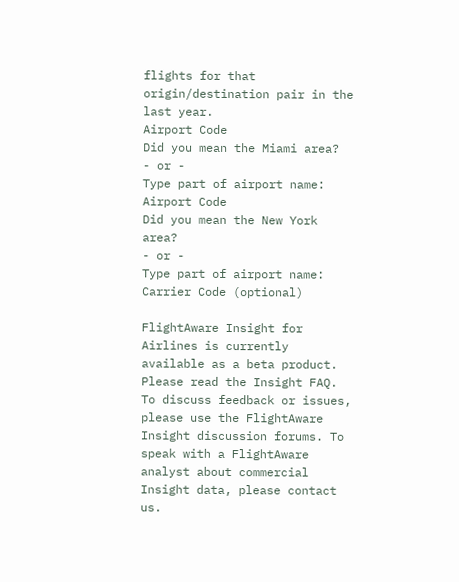flights for that origin/destination pair in the last year.
Airport Code
Did you mean the Miami area?
- or -
Type part of airport name:
Airport Code
Did you mean the New York area?
- or -
Type part of airport name:
Carrier Code (optional)

FlightAware Insight for Airlines is currently available as a beta product. Please read the Insight FAQ. To discuss feedback or issues, please use the FlightAware Insight discussion forums. To speak with a FlightAware analyst about commercial Insight data, please contact us.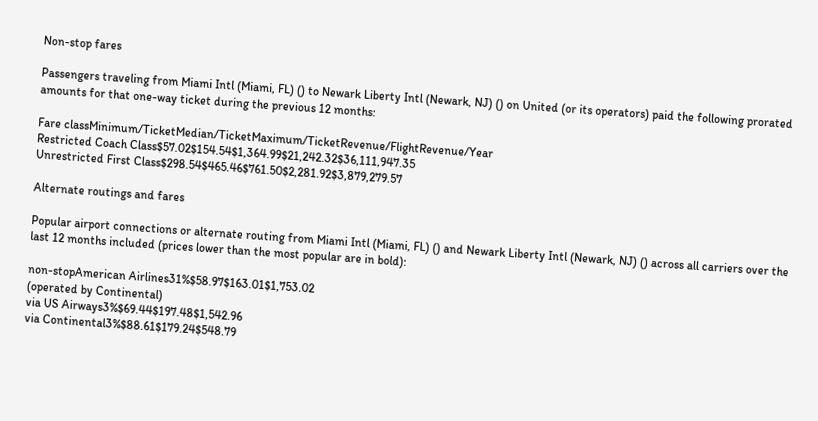Non-stop fares

Passengers traveling from Miami Intl (Miami, FL) () to Newark Liberty Intl (Newark, NJ) () on United (or its operators) paid the following prorated amounts for that one-way ticket during the previous 12 months:

Fare classMinimum/TicketMedian/TicketMaximum/TicketRevenue/FlightRevenue/Year
Restricted Coach Class$57.02$154.54$1,364.99$21,242.32$36,111,947.35
Unrestricted First Class$298.54$465.46$761.50$2,281.92$3,879,279.57

Alternate routings and fares

Popular airport connections or alternate routing from Miami Intl (Miami, FL) () and Newark Liberty Intl (Newark, NJ) () across all carriers over the last 12 months included (prices lower than the most popular are in bold):

non-stopAmerican Airlines31%$58.97$163.01$1,753.02
(operated by Continental)
via US Airways3%$69.44$197.48$1,542.96
via Continental3%$88.61$179.24$548.79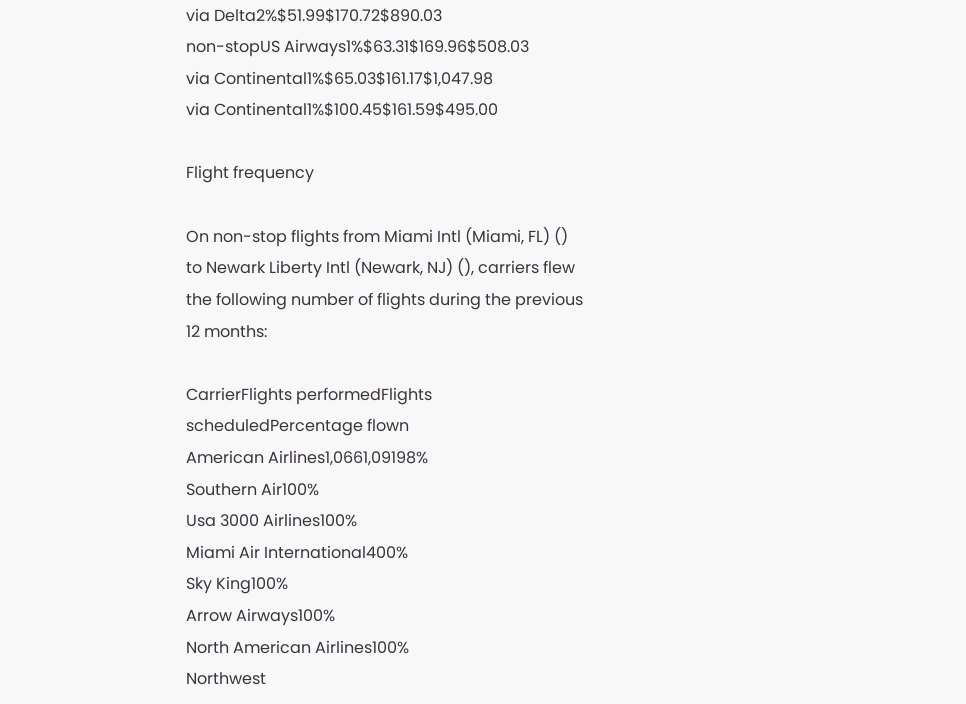via Delta2%$51.99$170.72$890.03
non-stopUS Airways1%$63.31$169.96$508.03
via Continental1%$65.03$161.17$1,047.98
via Continental1%$100.45$161.59$495.00

Flight frequency

On non-stop flights from Miami Intl (Miami, FL) () to Newark Liberty Intl (Newark, NJ) (), carriers flew the following number of flights during the previous 12 months:

CarrierFlights performedFlights scheduledPercentage flown
American Airlines1,0661,09198%
Southern Air100%
Usa 3000 Airlines100%
Miami Air International400%
Sky King100%
Arrow Airways100%
North American Airlines100%
Northwest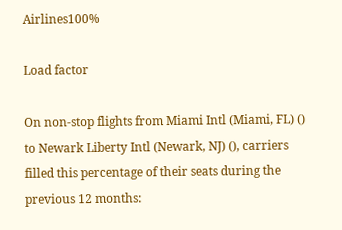Airlines100%

Load factor

On non-stop flights from Miami Intl (Miami, FL) () to Newark Liberty Intl (Newark, NJ) (), carriers filled this percentage of their seats during the previous 12 months: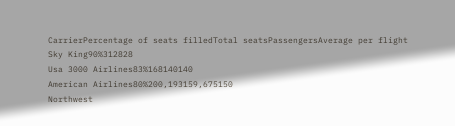CarrierPercentage of seats filledTotal seatsPassengersAverage per flight
Sky King90%312828
Usa 3000 Airlines83%168140140
American Airlines80%200,193159,675150
Northwest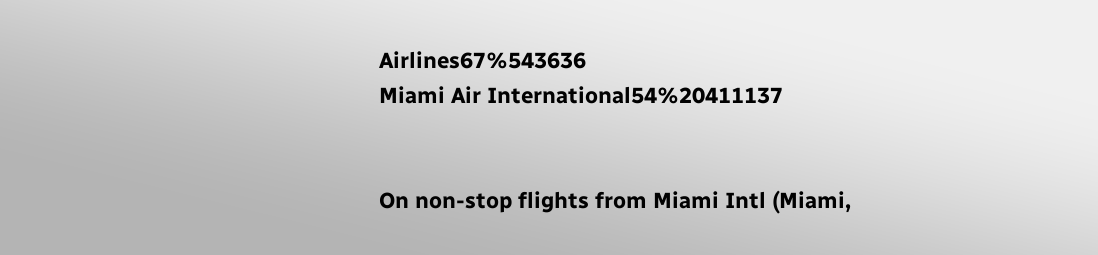Airlines67%543636
Miami Air International54%20411137


On non-stop flights from Miami Intl (Miami,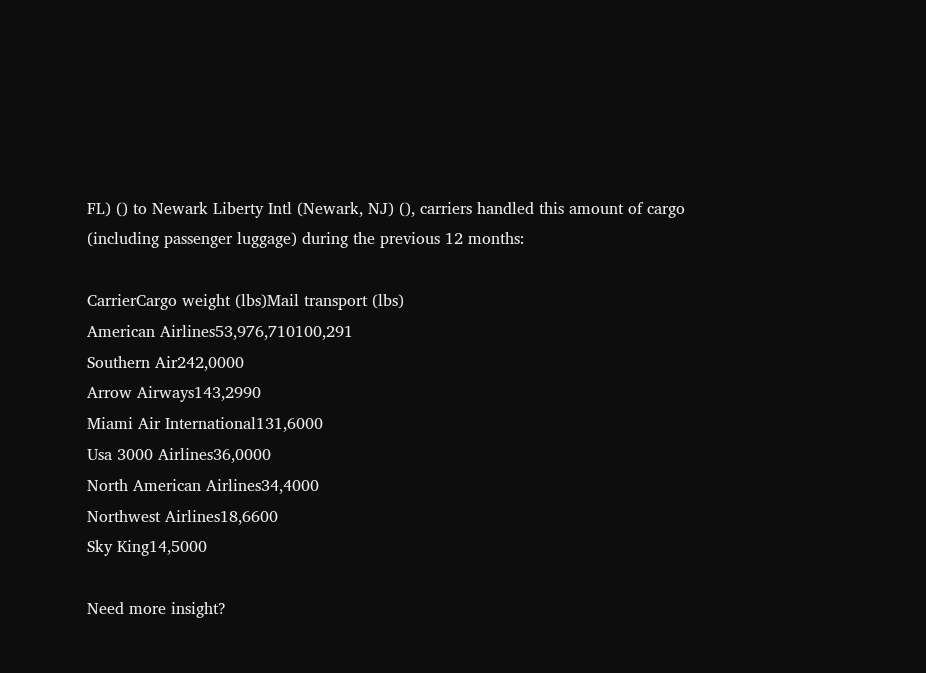FL) () to Newark Liberty Intl (Newark, NJ) (), carriers handled this amount of cargo (including passenger luggage) during the previous 12 months:

CarrierCargo weight (lbs)Mail transport (lbs)
American Airlines53,976,710100,291
Southern Air242,0000
Arrow Airways143,2990
Miami Air International131,6000
Usa 3000 Airlines36,0000
North American Airlines34,4000
Northwest Airlines18,6600
Sky King14,5000

Need more insight?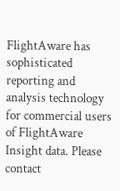FlightAware has sophisticated reporting and analysis technology for commercial users of FlightAware Insight data. Please contact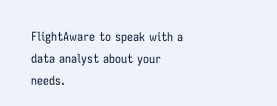FlightAware to speak with a data analyst about your needs.